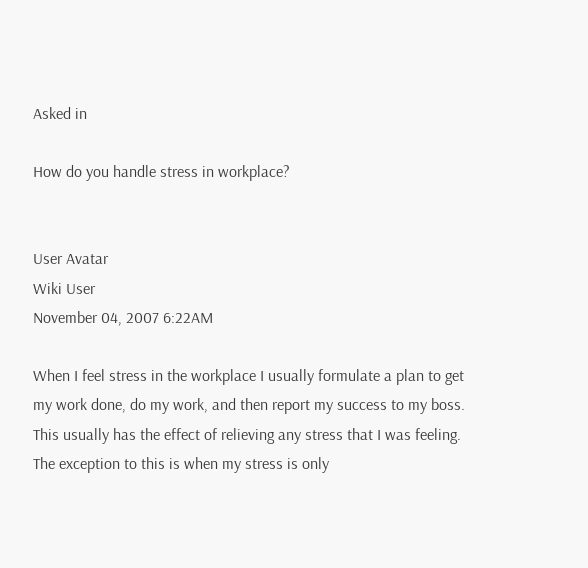Asked in

How do you handle stress in workplace?


User Avatar
Wiki User
November 04, 2007 6:22AM

When I feel stress in the workplace I usually formulate a plan to get my work done, do my work, and then report my success to my boss. This usually has the effect of relieving any stress that I was feeling. The exception to this is when my stress is only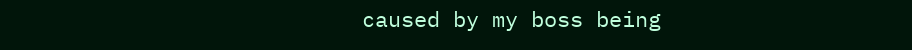caused by my boss being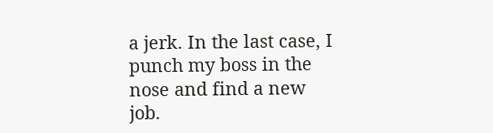a jerk. In the last case, I punch my boss in the nose and find a new job.